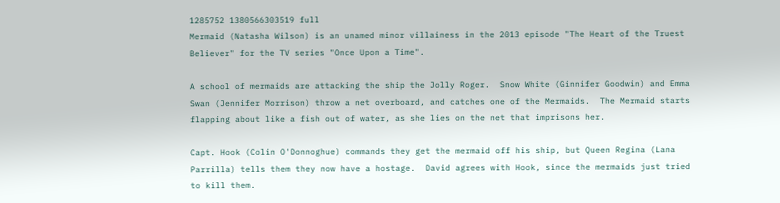1285752 1380566303519 full
Mermaid (Natasha Wilson) is an unamed minor villainess in the 2013 episode "The Heart of the Truest Believer" for the TV series "Once Upon a Time".

A school of mermaids are attacking the ship the Jolly Roger.  Snow White (Ginnifer Goodwin) and Emma Swan (Jennifer Morrison) throw a net overboard, and catches one of the Mermaids.  The Mermaid starts flapping about like a fish out of water, as she lies on the net that imprisons her.

Capt. Hook (Colin O'Donnoghue) commands they get the mermaid off his ship, but Queen Regina (Lana Parrilla) tells them they now have a hostage.  David agrees with Hook, since the mermaids just tried to kill them.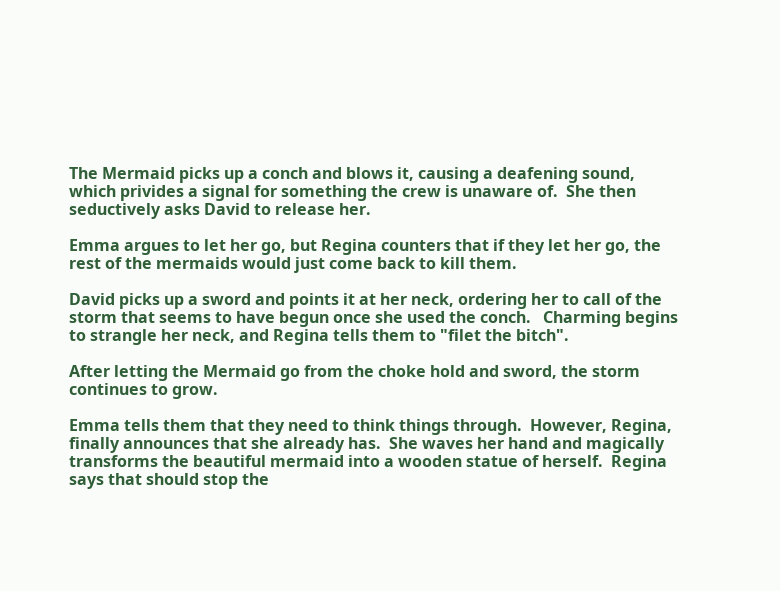The Mermaid picks up a conch and blows it, causing a deafening sound, which privides a signal for something the crew is unaware of.  She then seductively asks David to release her.

Emma argues to let her go, but Regina counters that if they let her go, the rest of the mermaids would just come back to kill them.

David picks up a sword and points it at her neck, ordering her to call of the storm that seems to have begun once she used the conch.   Charming begins to strangle her neck, and Regina tells them to "filet the bitch".

After letting the Mermaid go from the choke hold and sword, the storm continues to grow.

Emma tells them that they need to think things through.  However, Regina, finally announces that she already has.  She waves her hand and magically transforms the beautiful mermaid into a wooden statue of herself.  Regina says that should stop the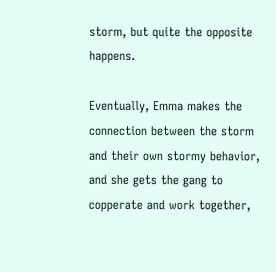storm, but quite the opposite happens.

Eventually, Emma makes the connection between the storm and their own stormy behavior, and she gets the gang to copperate and work together,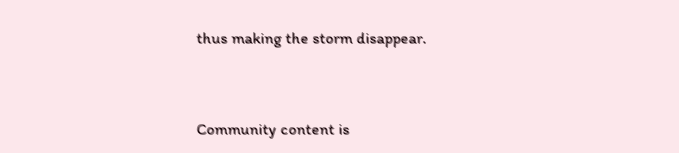thus making the storm disappear.


Community content is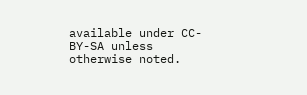available under CC-BY-SA unless otherwise noted.